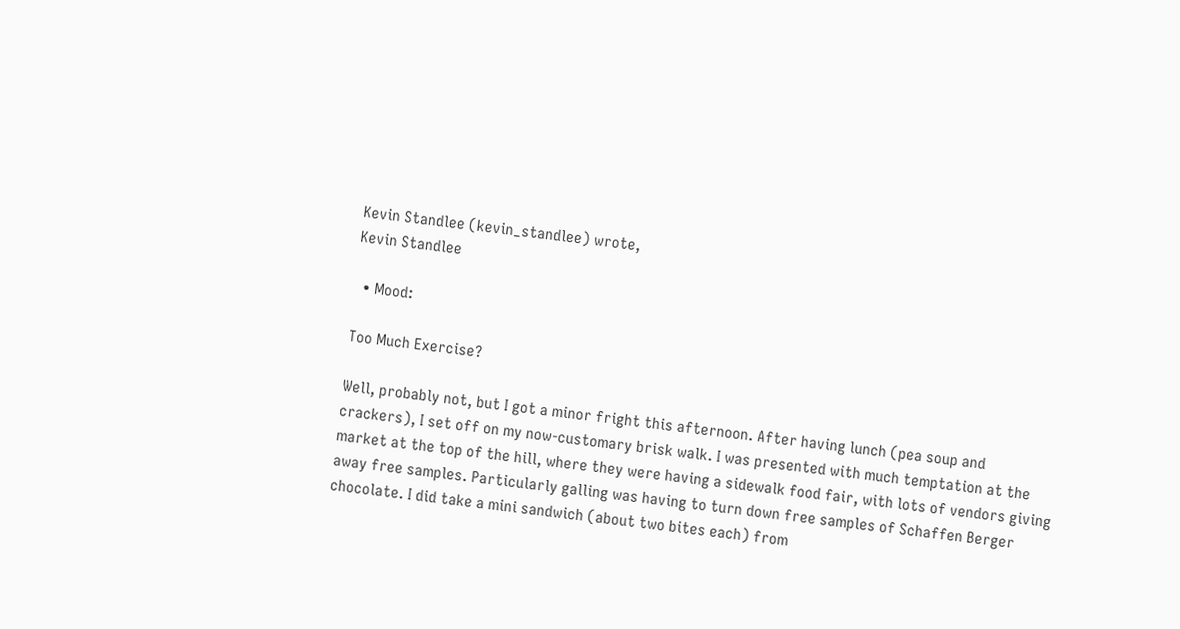Kevin Standlee (kevin_standlee) wrote,
Kevin Standlee

  • Mood:

Too Much Exercise?

Well, probably not, but I got a minor fright this afternoon. After having lunch (pea soup and crackers), I set off on my now-customary brisk walk. I was presented with much temptation at the market at the top of the hill, where they were having a sidewalk food fair, with lots of vendors giving away free samples. Particularly galling was having to turn down free samples of Schaffen Berger chocolate. I did take a mini sandwich (about two bites each) from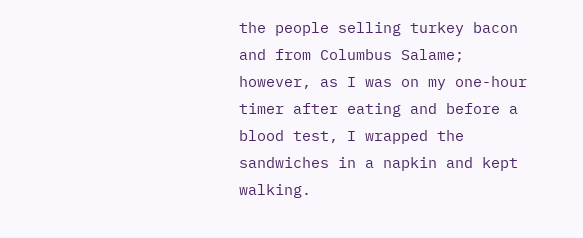the people selling turkey bacon and from Columbus Salame; however, as I was on my one-hour timer after eating and before a blood test, I wrapped the sandwiches in a napkin and kept walking.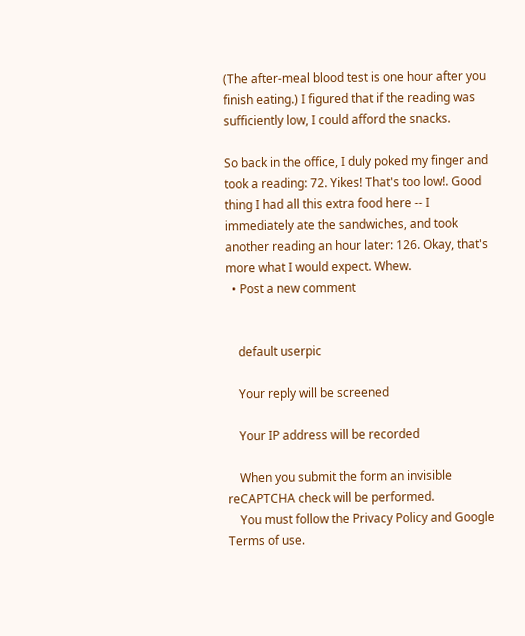(The after-meal blood test is one hour after you finish eating.) I figured that if the reading was sufficiently low, I could afford the snacks.

So back in the office, I duly poked my finger and took a reading: 72. Yikes! That's too low!. Good thing I had all this extra food here -- I immediately ate the sandwiches, and took another reading an hour later: 126. Okay, that's more what I would expect. Whew.
  • Post a new comment


    default userpic

    Your reply will be screened

    Your IP address will be recorded

    When you submit the form an invisible reCAPTCHA check will be performed.
    You must follow the Privacy Policy and Google Terms of use.